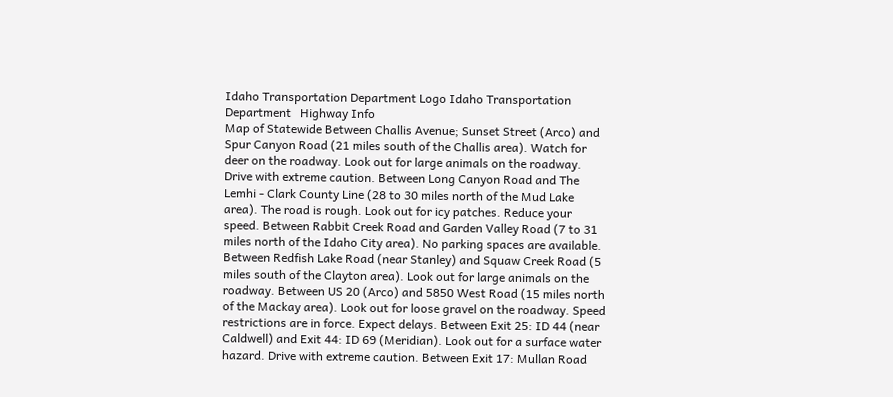Idaho Transportation Department Logo Idaho Transportation Department   Highway Info
Map of Statewide Between Challis Avenue; Sunset Street (Arco) and Spur Canyon Road (21 miles south of the Challis area). Watch for deer on the roadway. Look out for large animals on the roadway. Drive with extreme caution. Between Long Canyon Road and The Lemhi - Clark County Line (28 to 30 miles north of the Mud Lake area). The road is rough. Look out for icy patches. Reduce your speed. Between Rabbit Creek Road and Garden Valley Road (7 to 31 miles north of the Idaho City area). No parking spaces are available. Between Redfish Lake Road (near Stanley) and Squaw Creek Road (5 miles south of the Clayton area). Look out for large animals on the roadway. Between US 20 (Arco) and 5850 West Road (15 miles north of the Mackay area). Look out for loose gravel on the roadway. Speed restrictions are in force. Expect delays. Between Exit 25: ID 44 (near Caldwell) and Exit 44: ID 69 (Meridian). Look out for a surface water hazard. Drive with extreme caution. Between Exit 17: Mullan Road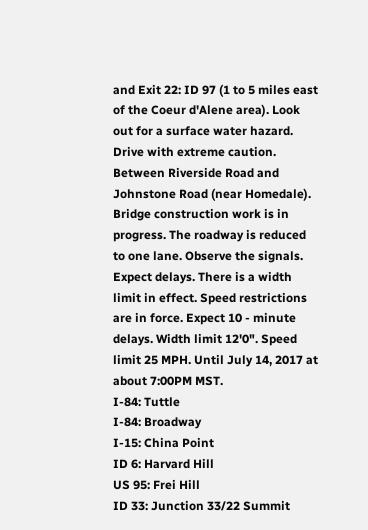and Exit 22: ID 97 (1 to 5 miles east of the Coeur d'Alene area). Look out for a surface water hazard. Drive with extreme caution. Between Riverside Road and Johnstone Road (near Homedale). Bridge construction work is in progress. The roadway is reduced to one lane. Observe the signals. Expect delays. There is a width limit in effect. Speed restrictions are in force. Expect 10 - minute delays. Width limit 12'0". Speed limit 25 MPH. Until July 14, 2017 at about 7:00PM MST.
I-84: Tuttle
I-84: Broadway
I-15: China Point
ID 6: Harvard Hill
US 95: Frei Hill
ID 33: Junction 33/22 Summit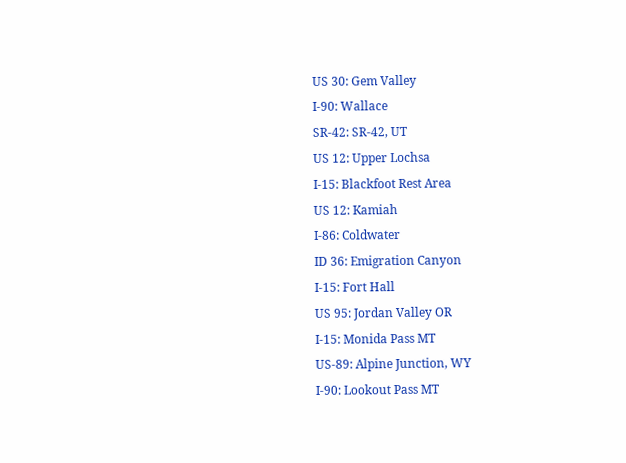US 30: Gem Valley
I-90: Wallace
SR-42: SR-42, UT
US 12: Upper Lochsa
I-15: Blackfoot Rest Area
US 12: Kamiah
I-86: Coldwater
ID 36: Emigration Canyon
I-15: Fort Hall
US 95: Jordan Valley OR
I-15: Monida Pass MT
US-89: Alpine Junction, WY
I-90: Lookout Pass MT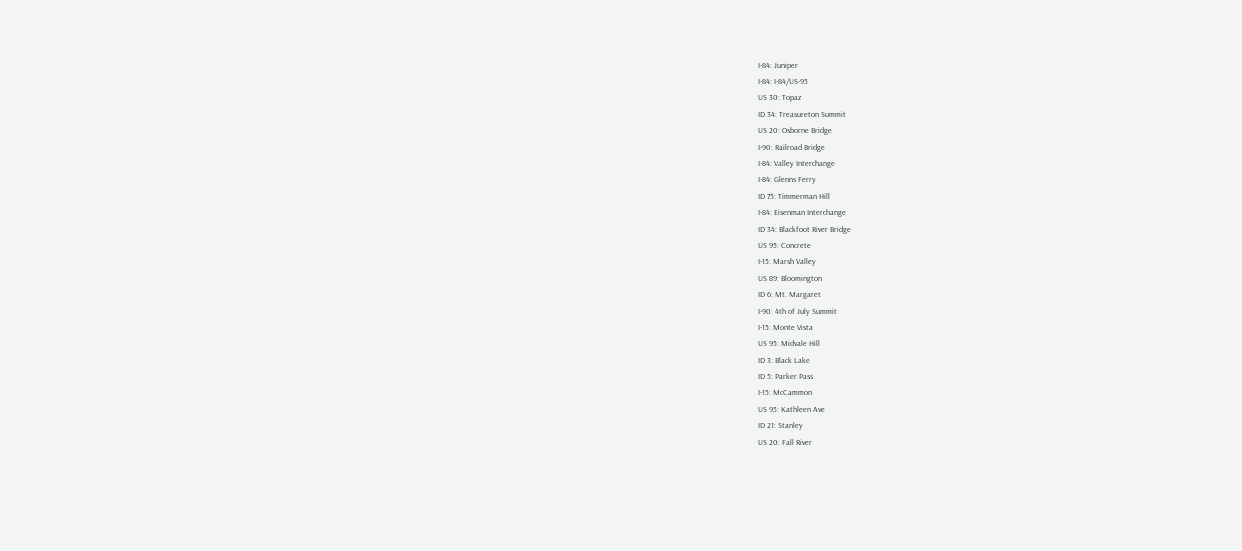I-84: Juniper
I-84: I-84/US-95
US 30: Topaz
ID 34: Treasureton Summit
US 20: Osborne Bridge
I-90: Railroad Bridge
I-84: Valley Interchange
I-84: Glenns Ferry
ID 75: Timmerman Hill
I-84: Eisenman Interchange
ID 34: Blackfoot River Bridge
US 95: Concrete
I-15: Marsh Valley
US 89: Bloomington
ID 6: Mt. Margaret
I-90: 4th of July Summit
I-15: Monte Vista
US 95: Midvale Hill
ID 3: Black Lake
ID 5: Parker Pass
I-15: McCammon
US 95: Kathleen Ave
ID 21: Stanley
US 20: Fall River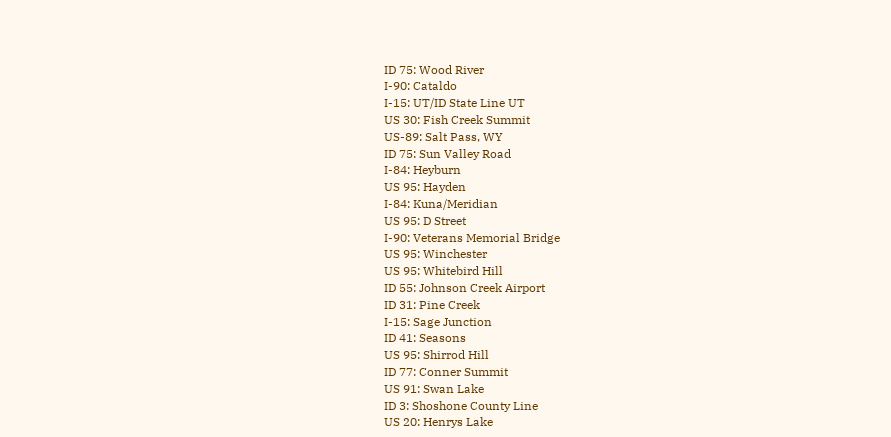ID 75: Wood River
I-90: Cataldo
I-15: UT/ID State Line UT
US 30: Fish Creek Summit
US-89: Salt Pass, WY
ID 75: Sun Valley Road
I-84: Heyburn
US 95: Hayden
I-84: Kuna/Meridian
US 95: D Street
I-90: Veterans Memorial Bridge
US 95: Winchester
US 95: Whitebird Hill
ID 55: Johnson Creek Airport
ID 31: Pine Creek
I-15: Sage Junction
ID 41: Seasons
US 95: Shirrod Hill
ID 77: Conner Summit
US 91: Swan Lake
ID 3: Shoshone County Line
US 20: Henrys Lake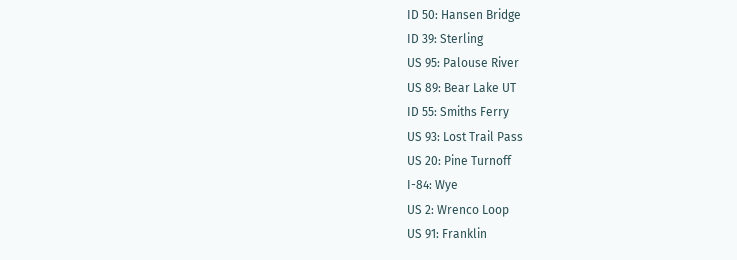ID 50: Hansen Bridge
ID 39: Sterling
US 95: Palouse River
US 89: Bear Lake UT
ID 55: Smiths Ferry
US 93: Lost Trail Pass
US 20: Pine Turnoff
I-84: Wye
US 2: Wrenco Loop
US 91: Franklin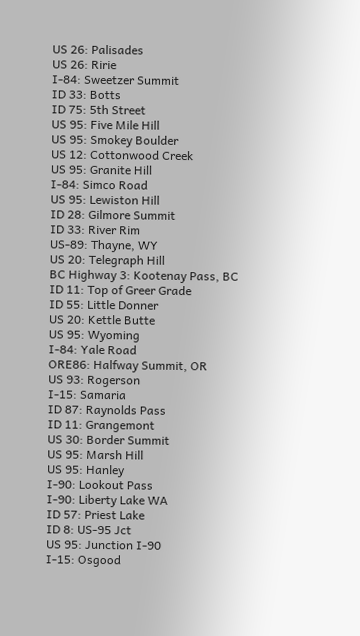US 26: Palisades
US 26: Ririe
I-84: Sweetzer Summit
ID 33: Botts
ID 75: 5th Street
US 95: Five Mile Hill
US 95: Smokey Boulder
US 12: Cottonwood Creek
US 95: Granite Hill
I-84: Simco Road
US 95: Lewiston Hill
ID 28: Gilmore Summit
ID 33: River Rim
US-89: Thayne, WY
US 20: Telegraph Hill
BC Highway 3: Kootenay Pass, BC
ID 11: Top of Greer Grade
ID 55: Little Donner
US 20: Kettle Butte
US 95: Wyoming
I-84: Yale Road
ORE86: Halfway Summit, OR
US 93: Rogerson
I-15: Samaria
ID 87: Raynolds Pass
ID 11: Grangemont
US 30: Border Summit
US 95: Marsh Hill
US 95: Hanley
I-90: Lookout Pass
I-90: Liberty Lake WA
ID 57: Priest Lake
ID 8: US-95 Jct
US 95: Junction I-90
I-15: Osgood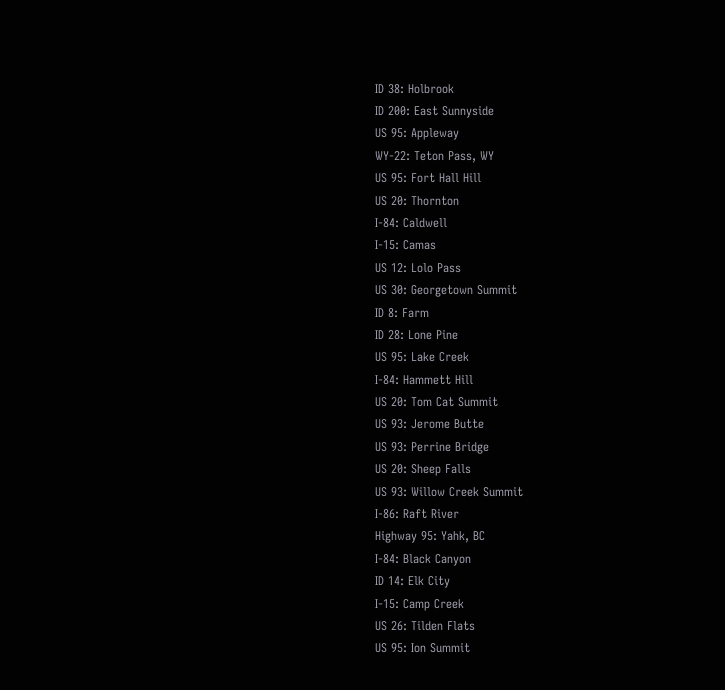ID 38: Holbrook
ID 200: East Sunnyside
US 95: Appleway
WY-22: Teton Pass, WY
US 95: Fort Hall Hill
US 20: Thornton
I-84: Caldwell
I-15: Camas
US 12: Lolo Pass
US 30: Georgetown Summit
ID 8: Farm
ID 28: Lone Pine
US 95: Lake Creek
I-84: Hammett Hill
US 20: Tom Cat Summit
US 93: Jerome Butte
US 93: Perrine Bridge
US 20: Sheep Falls
US 93: Willow Creek Summit
I-86: Raft River
Highway 95: Yahk, BC
I-84: Black Canyon
ID 14: Elk City
I-15: Camp Creek
US 26: Tilden Flats
US 95: Ion Summit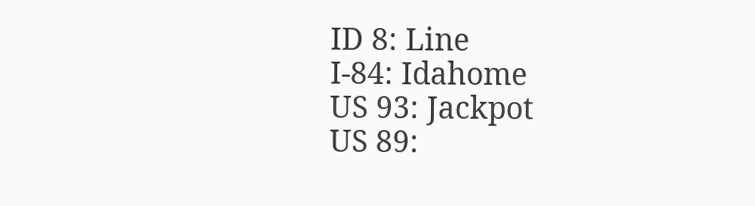ID 8: Line
I-84: Idahome
US 93: Jackpot
US 89: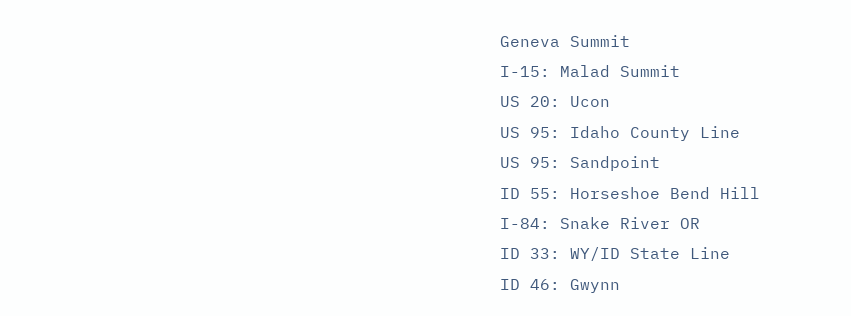Geneva Summit
I-15: Malad Summit
US 20: Ucon
US 95: Idaho County Line
US 95: Sandpoint
ID 55: Horseshoe Bend Hill
I-84: Snake River OR
ID 33: WY/ID State Line
ID 46: Gwynn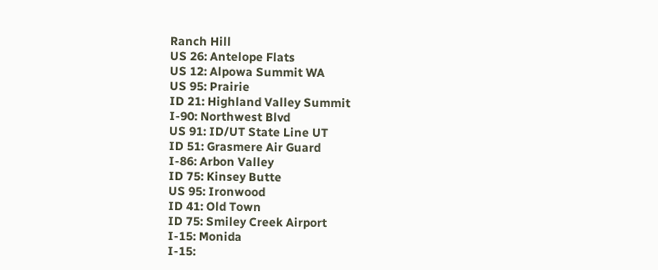Ranch Hill
US 26: Antelope Flats
US 12: Alpowa Summit WA
US 95: Prairie
ID 21: Highland Valley Summit
I-90: Northwest Blvd
US 91: ID/UT State Line UT
ID 51: Grasmere Air Guard
I-86: Arbon Valley
ID 75: Kinsey Butte
US 95: Ironwood
ID 41: Old Town
ID 75: Smiley Creek Airport
I-15: Monida
I-15: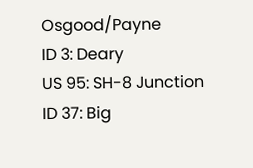Osgood/Payne
ID 3: Deary
US 95: SH-8 Junction
ID 37: Big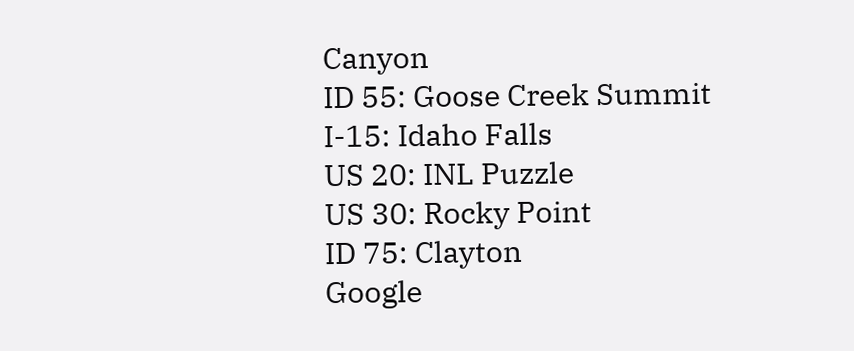Canyon
ID 55: Goose Creek Summit
I-15: Idaho Falls
US 20: INL Puzzle
US 30: Rocky Point
ID 75: Clayton
Google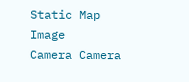Static Map Image
Camera Camera